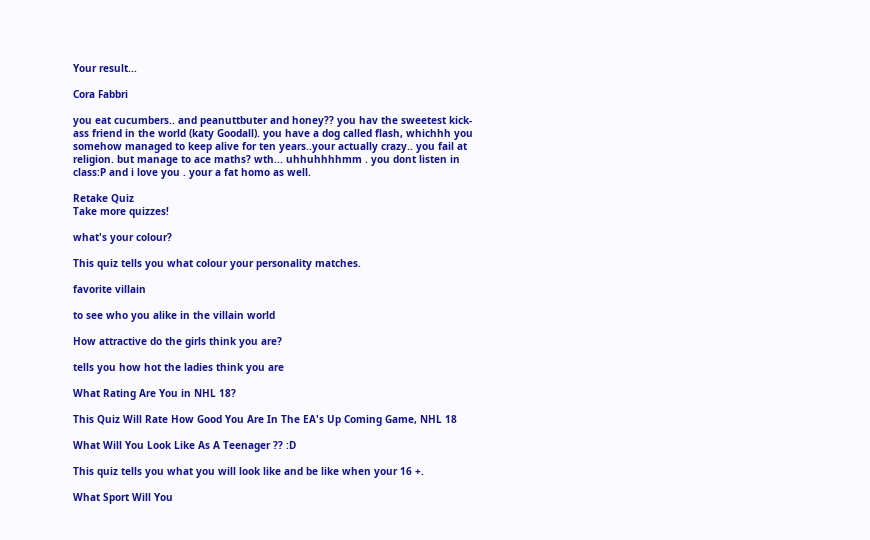Your result...

Cora Fabbri

you eat cucumbers.. and peanuttbuter and honey?? you hav the sweetest kick-ass friend in the world (katy Goodall). you have a dog called flash, whichhh you somehow managed to keep alive for ten years..your actually crazy.. you fail at religion. but manage to ace maths? wth... uhhuhhhhmm . you dont listen in class:P and i love you . your a fat homo as well.

Retake Quiz
Take more quizzes!

what's your colour?

This quiz tells you what colour your personality matches.

favorite villain

to see who you alike in the villain world

How attractive do the girls think you are?

tells you how hot the ladies think you are

What Rating Are You in NHL 18?

This Quiz Will Rate How Good You Are In The EA's Up Coming Game, NHL 18

What Will You Look Like As A Teenager ?? :D

This quiz tells you what you will look like and be like when your 16 +.

What Sport Will You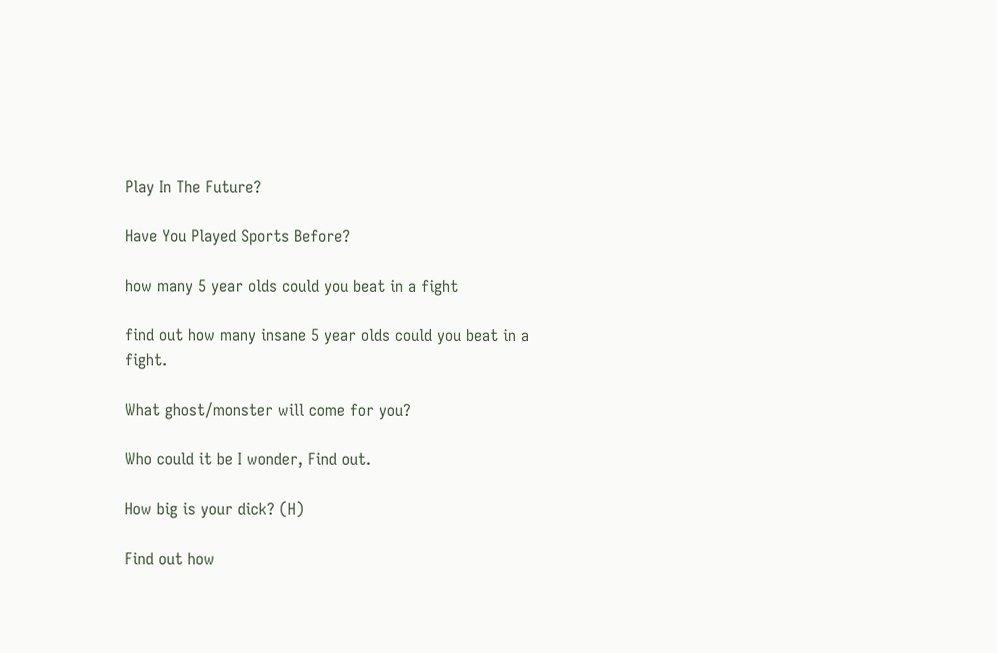Play In The Future?

Have You Played Sports Before?

how many 5 year olds could you beat in a fight

find out how many insane 5 year olds could you beat in a fight.

What ghost/monster will come for you?

Who could it be I wonder, Find out.

How big is your dick? (H)

Find out how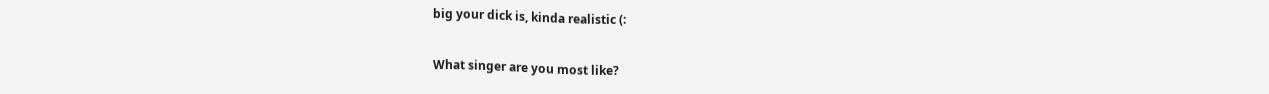big your dick is, kinda realistic (:

What singer are you most like?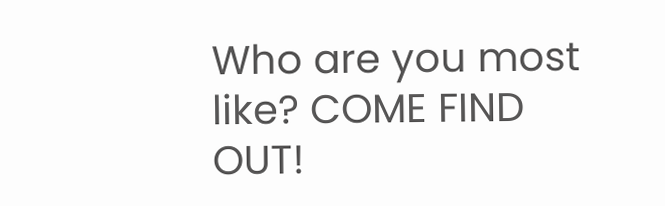Who are you most like? COME FIND OUT!